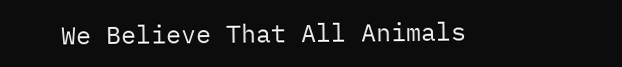We Believe That All Animals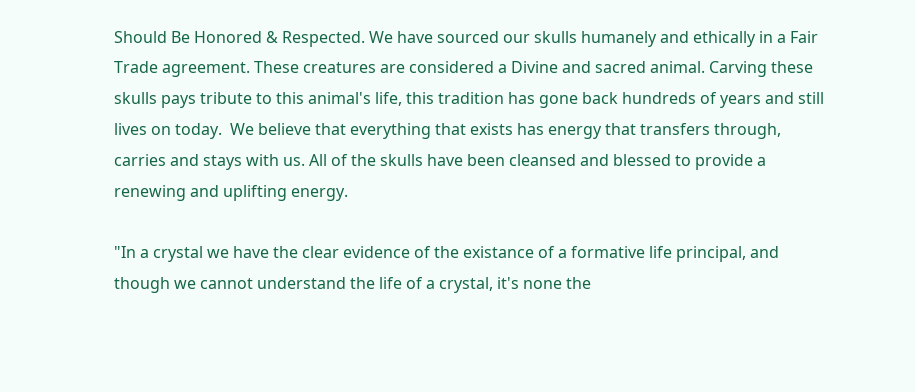Should Be Honored & Respected. We have sourced our skulls humanely and ethically in a Fair Trade agreement. These creatures are considered a Divine and sacred animal. Carving these skulls pays tribute to this animal's life, this tradition has gone back hundreds of years and still lives on today.  We believe that everything that exists has energy that transfers through, carries and stays with us. All of the skulls have been cleansed and blessed to provide a renewing and uplifting energy.

"In a crystal we have the clear evidence of the existance of a formative life principal, and though we cannot understand the life of a crystal, it's none the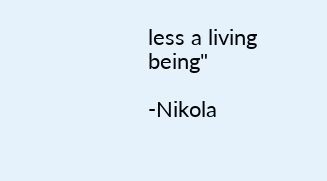less a living being"

-Nikola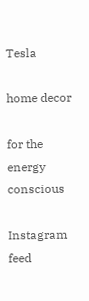Tesla

home decor

for the energy conscious

Instagram feed